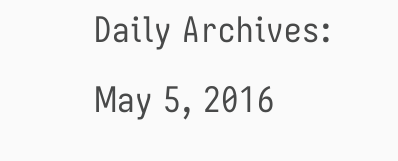Daily Archives: May 5, 2016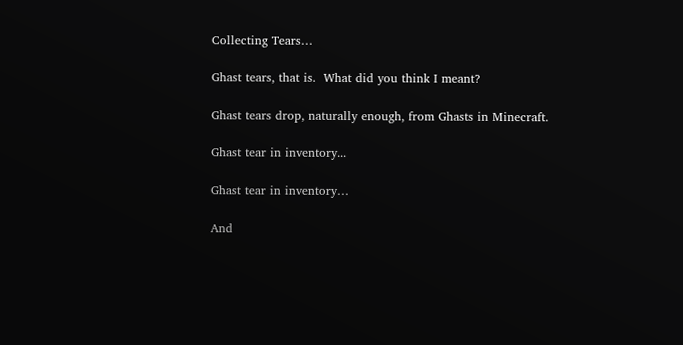Collecting Tears…

Ghast tears, that is.  What did you think I meant?

Ghast tears drop, naturally enough, from Ghasts in Minecraft.

Ghast tear in inventory...

Ghast tear in inventory…

And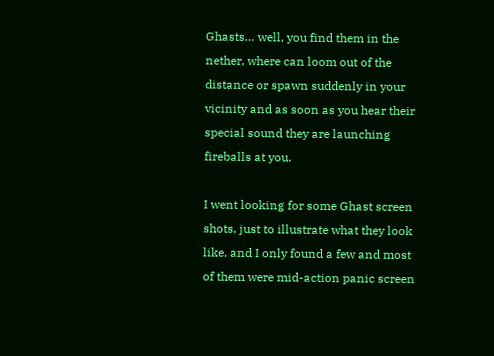Ghasts… well, you find them in the nether, where can loom out of the distance or spawn suddenly in your vicinity and as soon as you hear their special sound they are launching fireballs at you.

I went looking for some Ghast screen shots, just to illustrate what they look like, and I only found a few and most of them were mid-action panic screen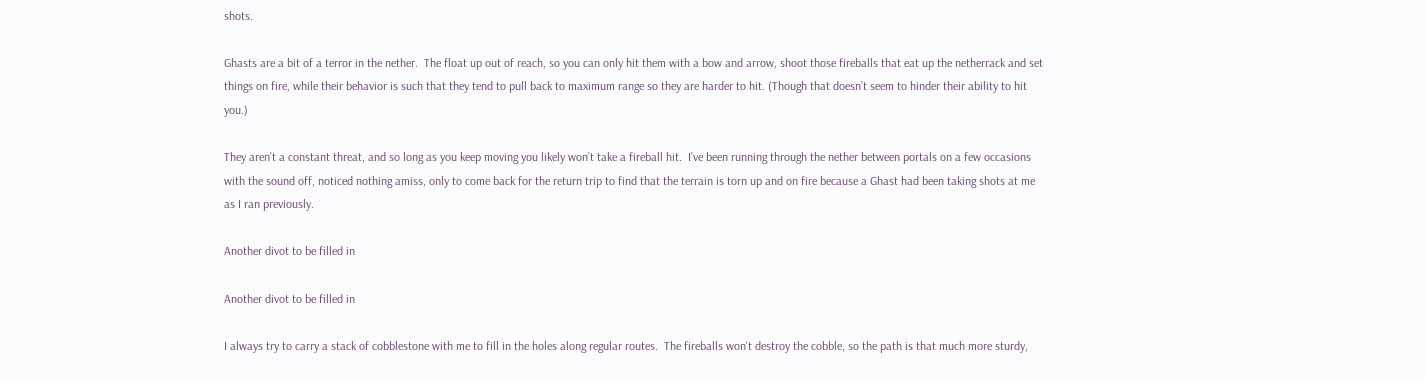shots.

Ghasts are a bit of a terror in the nether.  The float up out of reach, so you can only hit them with a bow and arrow, shoot those fireballs that eat up the netherrack and set things on fire, while their behavior is such that they tend to pull back to maximum range so they are harder to hit. (Though that doesn’t seem to hinder their ability to hit you.)

They aren’t a constant threat, and so long as you keep moving you likely won’t take a fireball hit.  I’ve been running through the nether between portals on a few occasions with the sound off, noticed nothing amiss, only to come back for the return trip to find that the terrain is torn up and on fire because a Ghast had been taking shots at me as I ran previously.

Another divot to be filled in

Another divot to be filled in

I always try to carry a stack of cobblestone with me to fill in the holes along regular routes.  The fireballs won’t destroy the cobble, so the path is that much more sturdy,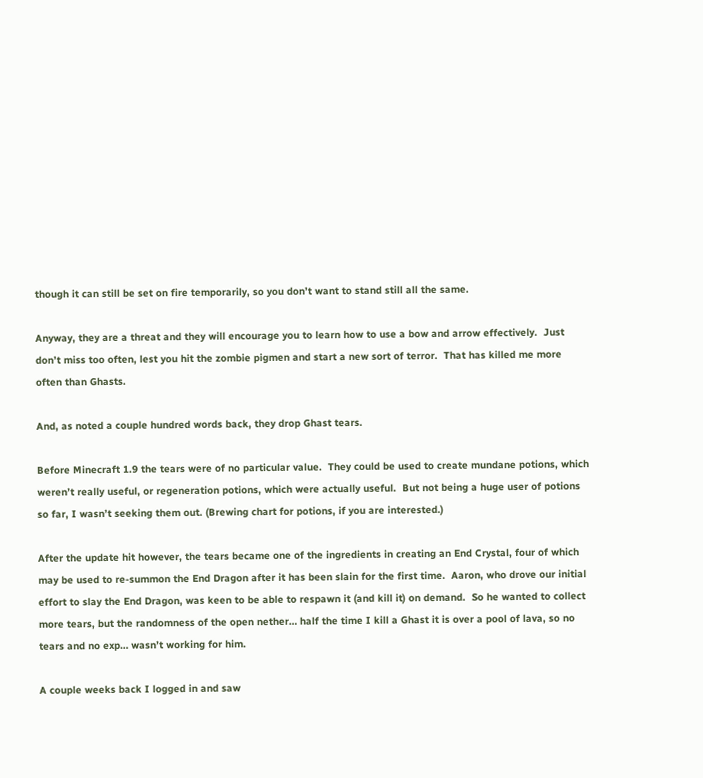though it can still be set on fire temporarily, so you don’t want to stand still all the same.

Anyway, they are a threat and they will encourage you to learn how to use a bow and arrow effectively.  Just don’t miss too often, lest you hit the zombie pigmen and start a new sort of terror.  That has killed me more often than Ghasts.

And, as noted a couple hundred words back, they drop Ghast tears.

Before Minecraft 1.9 the tears were of no particular value.  They could be used to create mundane potions, which weren’t really useful, or regeneration potions, which were actually useful.  But not being a huge user of potions so far, I wasn’t seeking them out. (Brewing chart for potions, if you are interested.)

After the update hit however, the tears became one of the ingredients in creating an End Crystal, four of which may be used to re-summon the End Dragon after it has been slain for the first time.  Aaron, who drove our initial effort to slay the End Dragon, was keen to be able to respawn it (and kill it) on demand.  So he wanted to collect more tears, but the randomness of the open nether… half the time I kill a Ghast it is over a pool of lava, so no tears and no exp… wasn’t working for him.

A couple weeks back I logged in and saw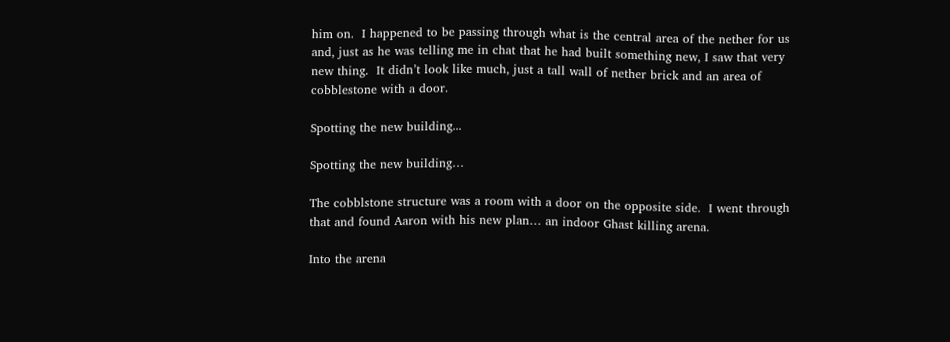him on.  I happened to be passing through what is the central area of the nether for us and, just as he was telling me in chat that he had built something new, I saw that very new thing.  It didn’t look like much, just a tall wall of nether brick and an area of cobblestone with a door.

Spotting the new building...

Spotting the new building…

The cobblstone structure was a room with a door on the opposite side.  I went through that and found Aaron with his new plan… an indoor Ghast killing arena.

Into the arena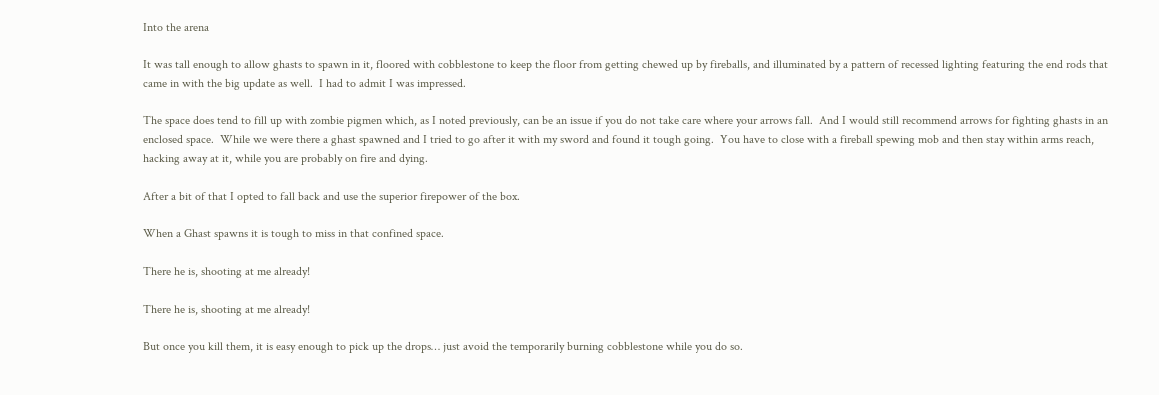Into the arena

It was tall enough to allow ghasts to spawn in it, floored with cobblestone to keep the floor from getting chewed up by fireballs, and illuminated by a pattern of recessed lighting featuring the end rods that came in with the big update as well.  I had to admit I was impressed.

The space does tend to fill up with zombie pigmen which, as I noted previously, can be an issue if you do not take care where your arrows fall.  And I would still recommend arrows for fighting ghasts in an enclosed space.  While we were there a ghast spawned and I tried to go after it with my sword and found it tough going.  You have to close with a fireball spewing mob and then stay within arms reach, hacking away at it, while you are probably on fire and dying.

After a bit of that I opted to fall back and use the superior firepower of the box.

When a Ghast spawns it is tough to miss in that confined space.

There he is, shooting at me already!

There he is, shooting at me already!

But once you kill them, it is easy enough to pick up the drops… just avoid the temporarily burning cobblestone while you do so.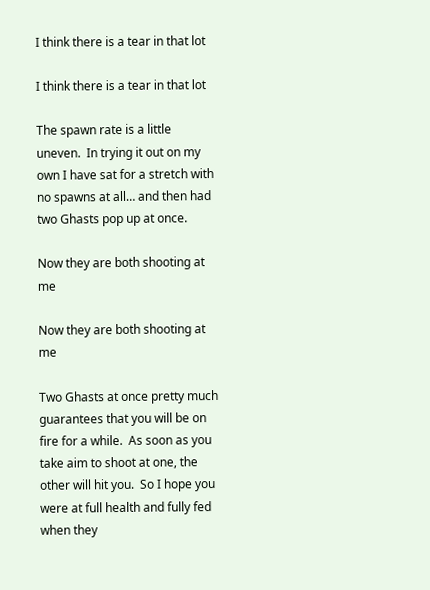I think there is a tear in that lot

I think there is a tear in that lot

The spawn rate is a little uneven.  In trying it out on my own I have sat for a stretch with no spawns at all… and then had two Ghasts pop up at once.

Now they are both shooting at me

Now they are both shooting at me

Two Ghasts at once pretty much guarantees that you will be on fire for a while.  As soon as you take aim to shoot at one, the other will hit you.  So I hope you were at full health and fully fed when they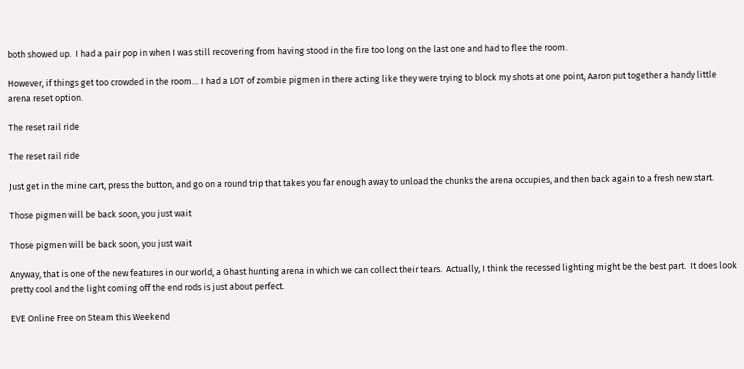both showed up.  I had a pair pop in when I was still recovering from having stood in the fire too long on the last one and had to flee the room.

However, if things get too crowded in the room… I had a LOT of zombie pigmen in there acting like they were trying to block my shots at one point, Aaron put together a handy little arena reset option.

The reset rail ride

The reset rail ride

Just get in the mine cart, press the button, and go on a round trip that takes you far enough away to unload the chunks the arena occupies, and then back again to a fresh new start.

Those pigmen will be back soon, you just wait

Those pigmen will be back soon, you just wait

Anyway, that is one of the new features in our world, a Ghast hunting arena in which we can collect their tears.  Actually, I think the recessed lighting might be the best part.  It does look pretty cool and the light coming off the end rods is just about perfect.

EVE Online Free on Steam this Weekend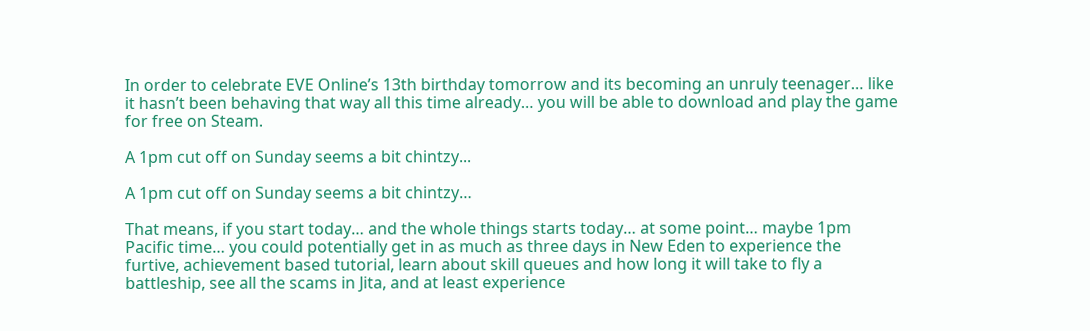In order to celebrate EVE Online’s 13th birthday tomorrow and its becoming an unruly teenager… like it hasn’t been behaving that way all this time already… you will be able to download and play the game for free on Steam.

A 1pm cut off on Sunday seems a bit chintzy...

A 1pm cut off on Sunday seems a bit chintzy…

That means, if you start today… and the whole things starts today… at some point… maybe 1pm Pacific time… you could potentially get in as much as three days in New Eden to experience the furtive, achievement based tutorial, learn about skill queues and how long it will take to fly a battleship, see all the scams in Jita, and at least experience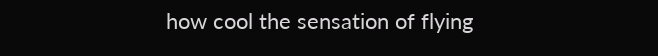how cool the sensation of flying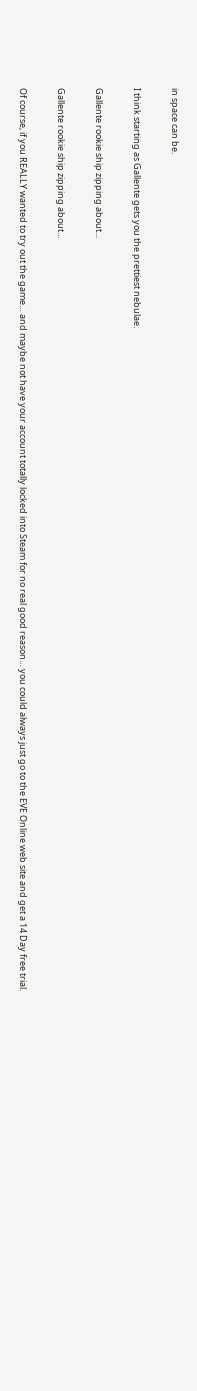in space can be.

I think starting as Gallente gets you the prettiest nebulae.

Gallente rookie ship zipping about...

Gallente rookie ship zipping about…

Of course, if you REALLY wanted to try out the game… and maybe not have your account totally locked into Steam for no real good reason… you could always just go to the EVE Online web site and get a 14 Day free trial.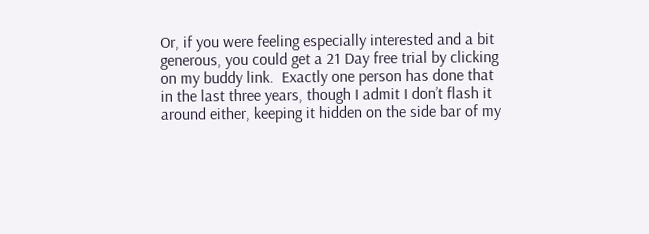Or, if you were feeling especially interested and a bit generous, you could get a 21 Day free trial by clicking on my buddy link.  Exactly one person has done that in the last three years, though I admit I don’t flash it around either, keeping it hidden on the side bar of my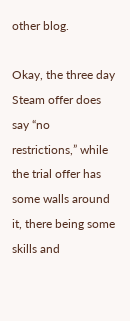other blog.

Okay, the three day Steam offer does say “no restrictions,” while the trial offer has some walls around it, there being some skills and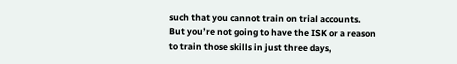such that you cannot train on trial accounts.  But you’re not going to have the ISK or a reason to train those skills in just three days,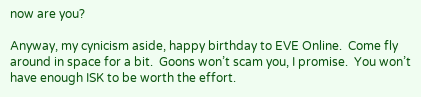now are you?

Anyway, my cynicism aside, happy birthday to EVE Online.  Come fly around in space for a bit.  Goons won’t scam you, I promise.  You won’t have enough ISK to be worth the effort.